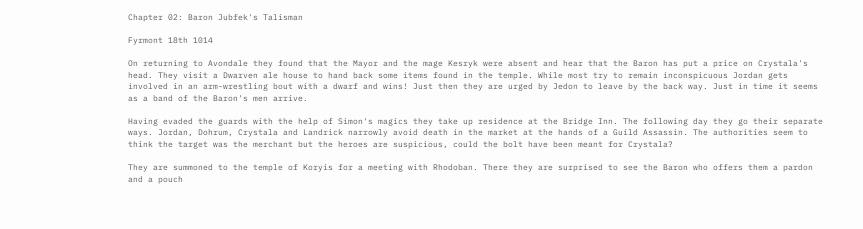Chapter 02: Baron Jubfek's Talisman

Fyrmont 18th 1014

On returning to Avondale they found that the Mayor and the mage Kesryk were absent and hear that the Baron has put a price on Crystala's head. They visit a Dwarven ale house to hand back some items found in the temple. While most try to remain inconspicuous Jordan gets involved in an arm-wrestling bout with a dwarf and wins! Just then they are urged by Jedon to leave by the back way. Just in time it seems as a band of the Baron's men arrive.

Having evaded the guards with the help of Simon's magics they take up residence at the Bridge Inn. The following day they go their separate ways. Jordan, Dohrum, Crystala and Landrick narrowly avoid death in the market at the hands of a Guild Assassin. The authorities seem to think the target was the merchant but the heroes are suspicious, could the bolt have been meant for Crystala?

They are summoned to the temple of Koryis for a meeting with Rhodoban. There they are surprised to see the Baron who offers them a pardon and a pouch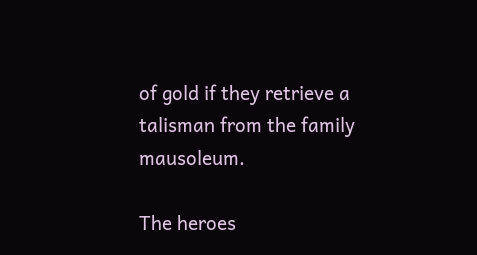of gold if they retrieve a talisman from the family mausoleum.

The heroes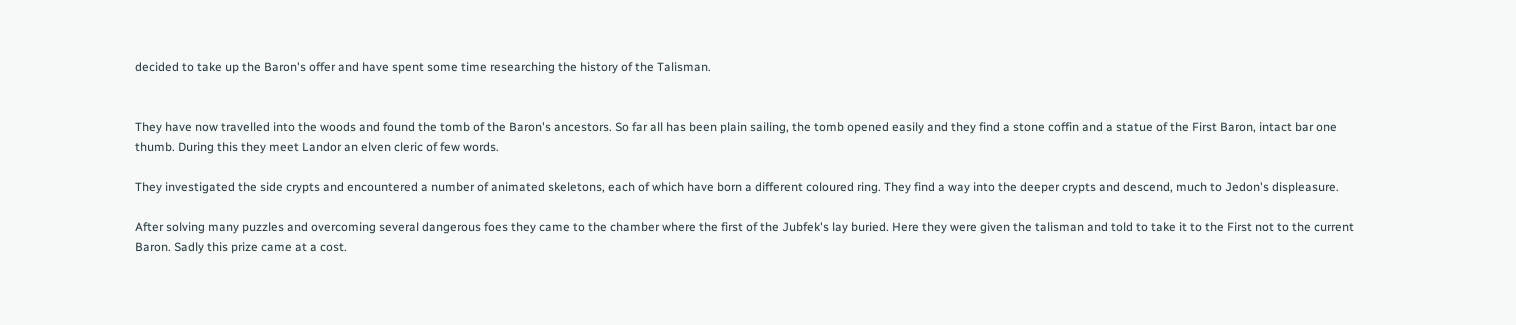decided to take up the Baron's offer and have spent some time researching the history of the Talisman.


They have now travelled into the woods and found the tomb of the Baron's ancestors. So far all has been plain sailing, the tomb opened easily and they find a stone coffin and a statue of the First Baron, intact bar one thumb. During this they meet Landor an elven cleric of few words.

They investigated the side crypts and encountered a number of animated skeletons, each of which have born a different coloured ring. They find a way into the deeper crypts and descend, much to Jedon's displeasure.

After solving many puzzles and overcoming several dangerous foes they came to the chamber where the first of the Jubfek's lay buried. Here they were given the talisman and told to take it to the First not to the current Baron. Sadly this prize came at a cost.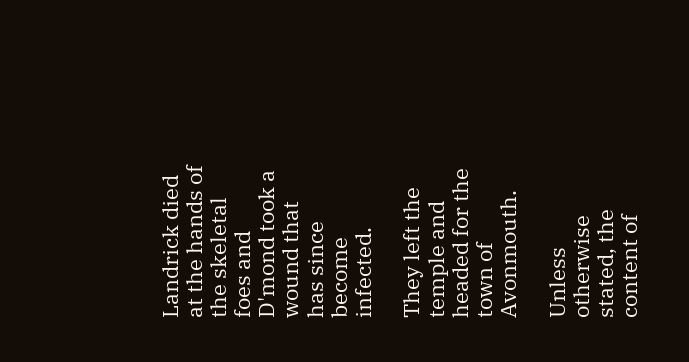Landrick died at the hands of the skeletal foes and D'mond took a wound that has since become infected.

They left the temple and headed for the town of Avonmouth.

Unless otherwise stated, the content of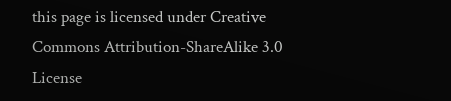this page is licensed under Creative Commons Attribution-ShareAlike 3.0 License